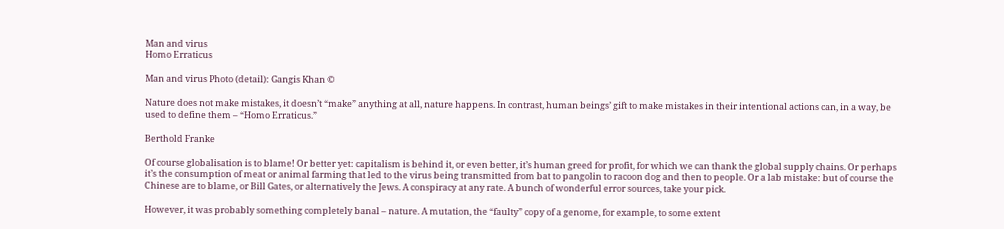Man and virus
Homo Erraticus

Man and virus Photo (detail): Gangis Khan ©

Nature does not make mistakes, it doesn’t “make” anything at all, nature happens. In contrast, human beings’ gift to make mistakes in their intentional actions can, in a way, be used to define them – “Homo Erraticus.”

Berthold Franke

Of course globalisation is to blame! Or better yet: capitalism is behind it, or even better, it’s human greed for profit, for which we can thank the global supply chains. Or perhaps it’s the consumption of meat or animal farming that led to the virus being transmitted from bat to pangolin to racoon dog and then to people. Or a lab mistake: but of course the Chinese are to blame, or Bill Gates, or alternatively the Jews. A conspiracy at any rate. A bunch of wonderful error sources, take your pick.

However, it was probably something completely banal – nature. A mutation, the “faulty” copy of a genome, for example, to some extent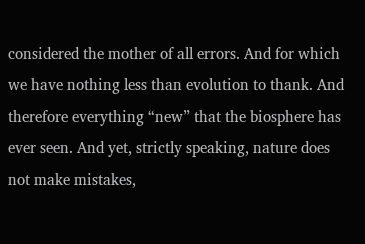considered the mother of all errors. And for which we have nothing less than evolution to thank. And therefore everything “new” that the biosphere has ever seen. And yet, strictly speaking, nature does not make mistakes,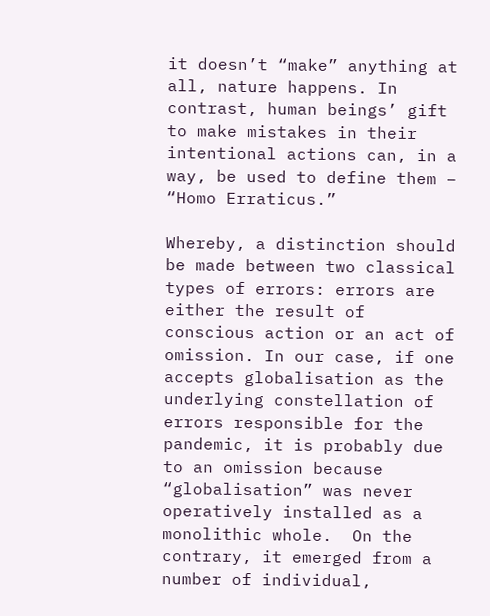it doesn’t “make” anything at all, nature happens. In contrast, human beings’ gift to make mistakes in their intentional actions can, in a way, be used to define them – “Homo Erraticus.”

Whereby, a distinction should be made between two classical types of errors: errors are either the result of conscious action or an act of omission. In our case, if one accepts globalisation as the underlying constellation of errors responsible for the pandemic, it is probably due to an omission because “globalisation” was never operatively installed as a monolithic whole.  On the contrary, it emerged from a number of individual,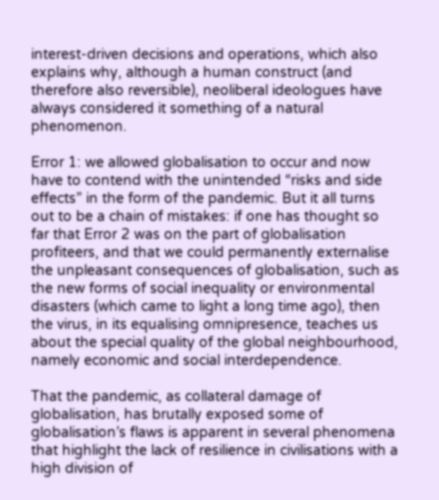interest-driven decisions and operations, which also explains why, although a human construct (and therefore also reversible), neoliberal ideologues have always considered it something of a natural phenomenon.

Error 1: we allowed globalisation to occur and now have to contend with the unintended “risks and side effects” in the form of the pandemic. But it all turns out to be a chain of mistakes: if one has thought so far that Error 2 was on the part of globalisation profiteers, and that we could permanently externalise the unpleasant consequences of globalisation, such as the new forms of social inequality or environmental disasters (which came to light a long time ago), then the virus, in its equalising omnipresence, teaches us about the special quality of the global neighbourhood, namely economic and social interdependence.

That the pandemic, as collateral damage of globalisation, has brutally exposed some of globalisation’s flaws is apparent in several phenomena that highlight the lack of resilience in civilisations with a high division of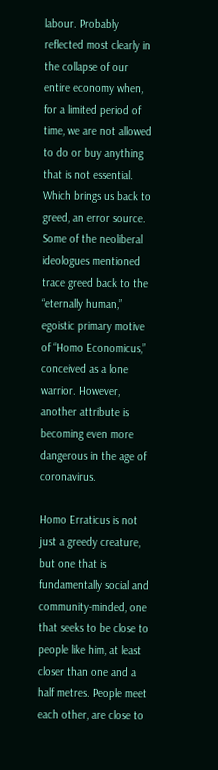labour. Probably reflected most clearly in the collapse of our entire economy when, for a limited period of time, we are not allowed to do or buy anything that is not essential. Which brings us back to greed, an error source. Some of the neoliberal ideologues mentioned trace greed back to the “eternally human,” egoistic primary motive of “Homo Economicus,” conceived as a lone warrior. However, another attribute is becoming even more dangerous in the age of coronavirus.

Homo Erraticus is not just a greedy creature, but one that is fundamentally social and community-minded, one that seeks to be close to people like him, at least closer than one and a half metres. People meet each other, are close to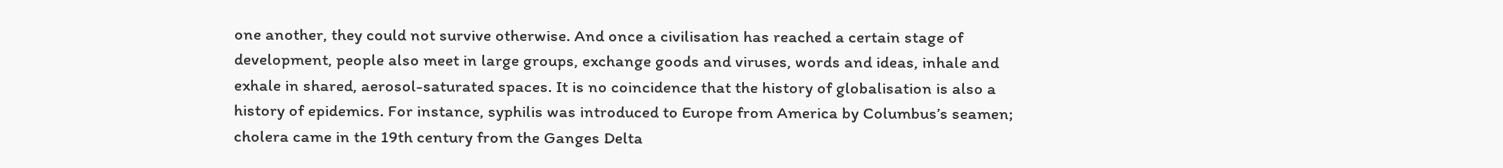one another, they could not survive otherwise. And once a civilisation has reached a certain stage of development, people also meet in large groups, exchange goods and viruses, words and ideas, inhale and exhale in shared, aerosol-saturated spaces. It is no coincidence that the history of globalisation is also a history of epidemics. For instance, syphilis was introduced to Europe from America by Columbus’s seamen; cholera came in the 19th century from the Ganges Delta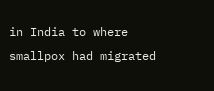in India to where smallpox had migrated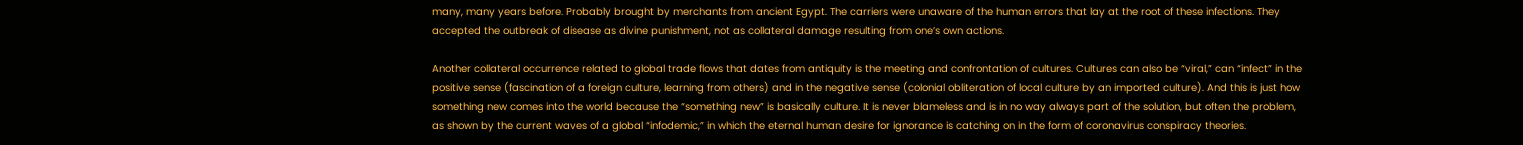many, many years before. Probably brought by merchants from ancient Egypt. The carriers were unaware of the human errors that lay at the root of these infections. They accepted the outbreak of disease as divine punishment, not as collateral damage resulting from one’s own actions.

Another collateral occurrence related to global trade flows that dates from antiquity is the meeting and confrontation of cultures. Cultures can also be “viral,” can “infect” in the positive sense (fascination of a foreign culture, learning from others) and in the negative sense (colonial obliteration of local culture by an imported culture). And this is just how something new comes into the world because the “something new” is basically culture. It is never blameless and is in no way always part of the solution, but often the problem, as shown by the current waves of a global “infodemic,” in which the eternal human desire for ignorance is catching on in the form of coronavirus conspiracy theories.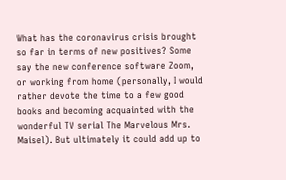What has the coronavirus crisis brought so far in terms of new positives? Some say the new conference software Zoom, or working from home (personally, I would rather devote the time to a few good books and becoming acquainted with the wonderful TV serial The Marvelous Mrs. Maisel). But ultimately it could add up to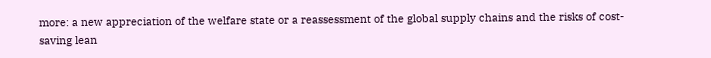more: a new appreciation of the welfare state or a reassessment of the global supply chains and the risks of cost-saving lean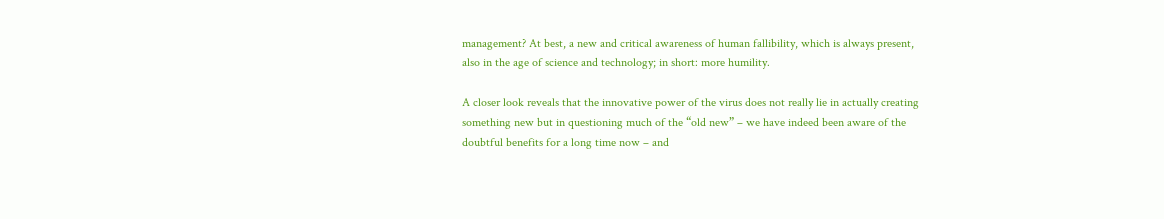management? At best, a new and critical awareness of human fallibility, which is always present, also in the age of science and technology; in short: more humility.

A closer look reveals that the innovative power of the virus does not really lie in actually creating something new but in questioning much of the “old new” – we have indeed been aware of the doubtful benefits for a long time now – and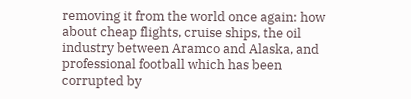removing it from the world once again: how about cheap flights, cruise ships, the oil industry between Aramco and Alaska, and professional football which has been corrupted by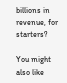billions in revenue, for starters?

You might also like